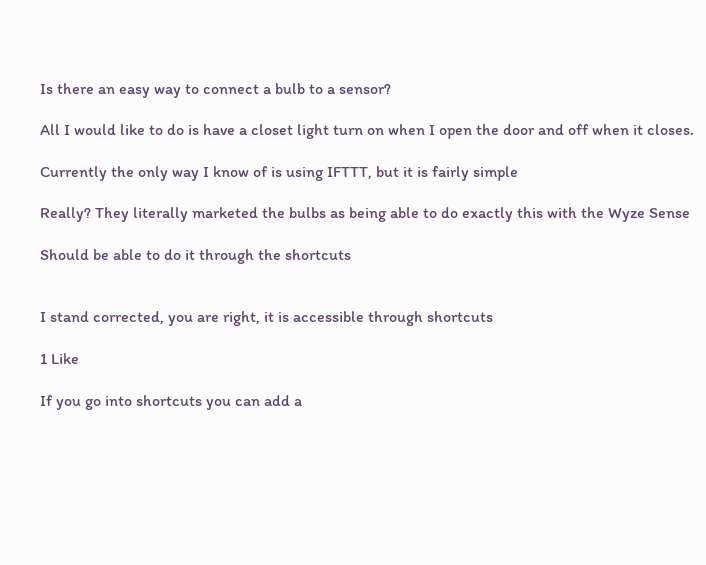Is there an easy way to connect a bulb to a sensor?

All I would like to do is have a closet light turn on when I open the door and off when it closes.

Currently the only way I know of is using IFTTT, but it is fairly simple

Really? They literally marketed the bulbs as being able to do exactly this with the Wyze Sense

Should be able to do it through the shortcuts


I stand corrected, you are right, it is accessible through shortcuts

1 Like

If you go into shortcuts you can add a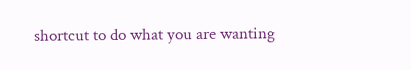shortcut to do what you are wanting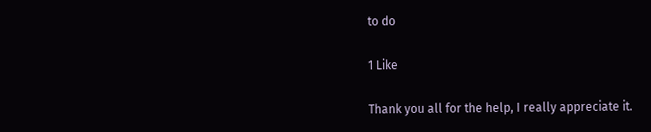to do

1 Like

Thank you all for the help, I really appreciate it.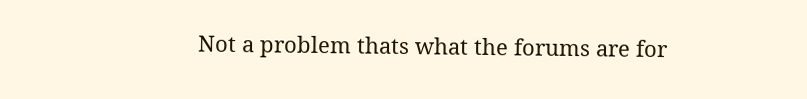Not a problem thats what the forums are for